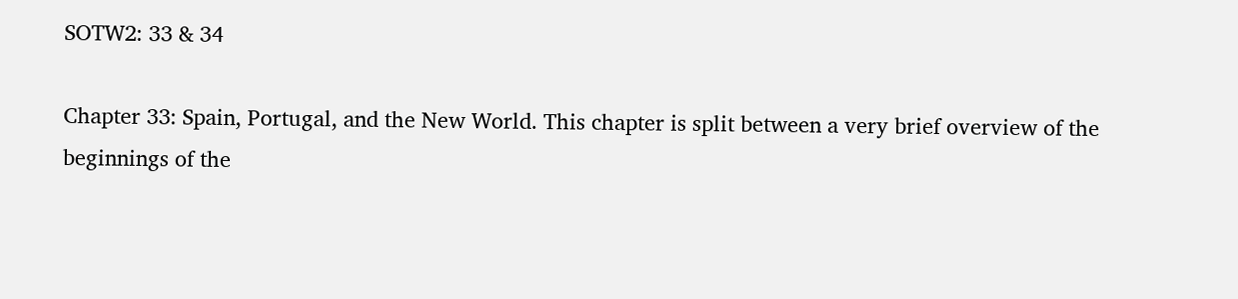SOTW2: 33 & 34

Chapter 33: Spain, Portugal, and the New World. This chapter is split between a very brief overview of the beginnings of the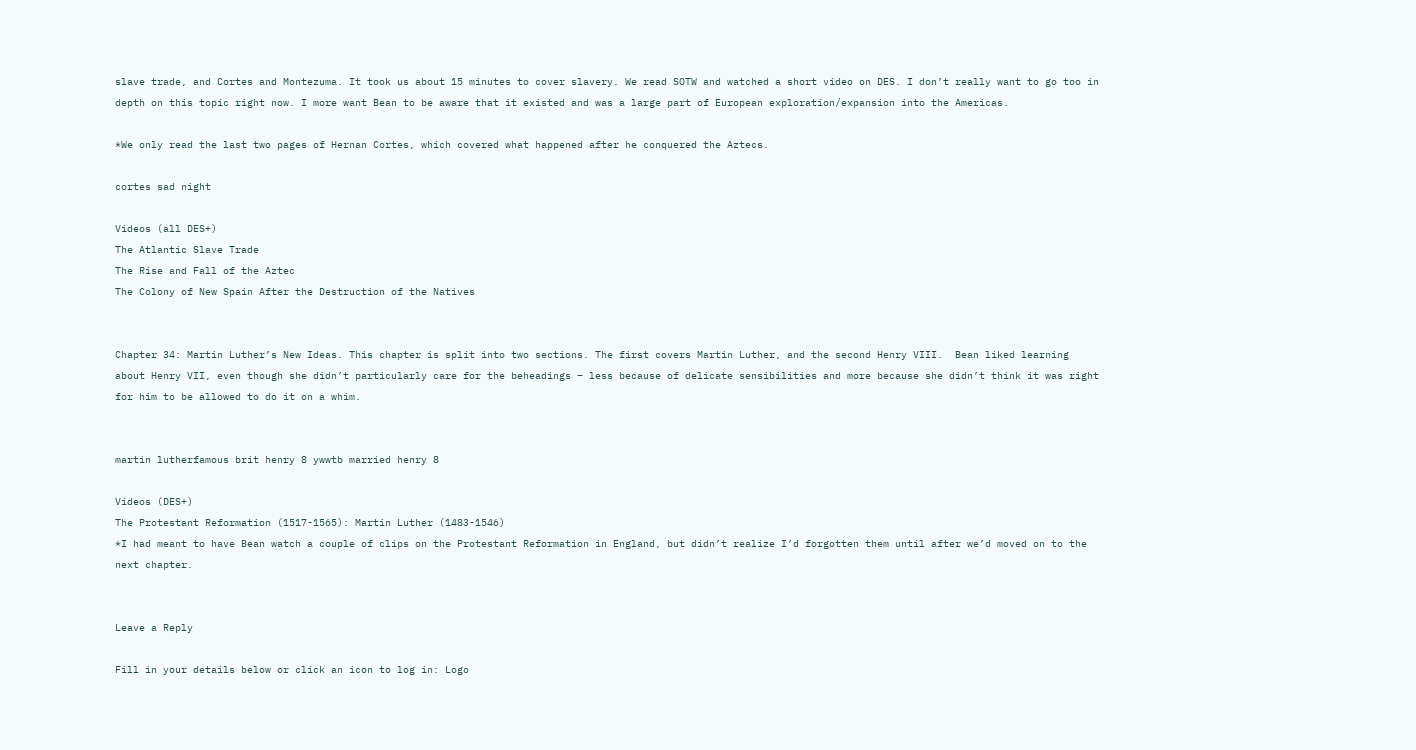slave trade, and Cortes and Montezuma. It took us about 15 minutes to cover slavery. We read SOTW and watched a short video on DES. I don’t really want to go too in depth on this topic right now. I more want Bean to be aware that it existed and was a large part of European exploration/expansion into the Americas.

*We only read the last two pages of Hernan Cortes, which covered what happened after he conquered the Aztecs.

cortes sad night

Videos (all DES+)
The Atlantic Slave Trade
The Rise and Fall of the Aztec
The Colony of New Spain After the Destruction of the Natives


Chapter 34: Martin Luther’s New Ideas. This chapter is split into two sections. The first covers Martin Luther, and the second Henry VIII.  Bean liked learning about Henry VII, even though she didn’t particularly care for the beheadings – less because of delicate sensibilities and more because she didn’t think it was right for him to be allowed to do it on a whim.


martin lutherfamous brit henry 8 ywwtb married henry 8

Videos (DES+)
The Protestant Reformation (1517-1565): Martin Luther (1483-1546)
*I had meant to have Bean watch a couple of clips on the Protestant Reformation in England, but didn’t realize I’d forgotten them until after we’d moved on to the next chapter.


Leave a Reply

Fill in your details below or click an icon to log in: Logo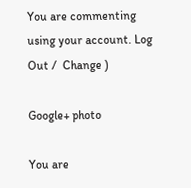You are commenting using your account. Log Out /  Change )

Google+ photo

You are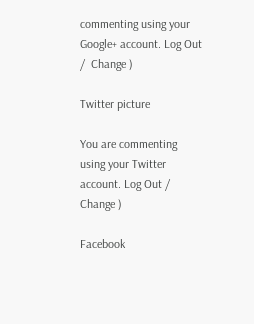commenting using your Google+ account. Log Out /  Change )

Twitter picture

You are commenting using your Twitter account. Log Out /  Change )

Facebook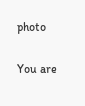photo

You are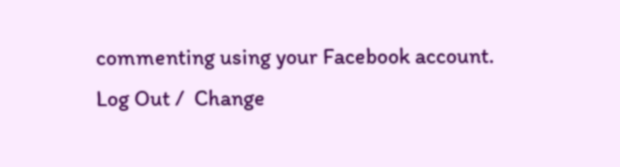commenting using your Facebook account. Log Out /  Change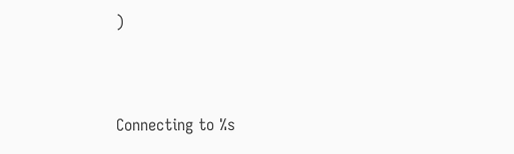)


Connecting to %s